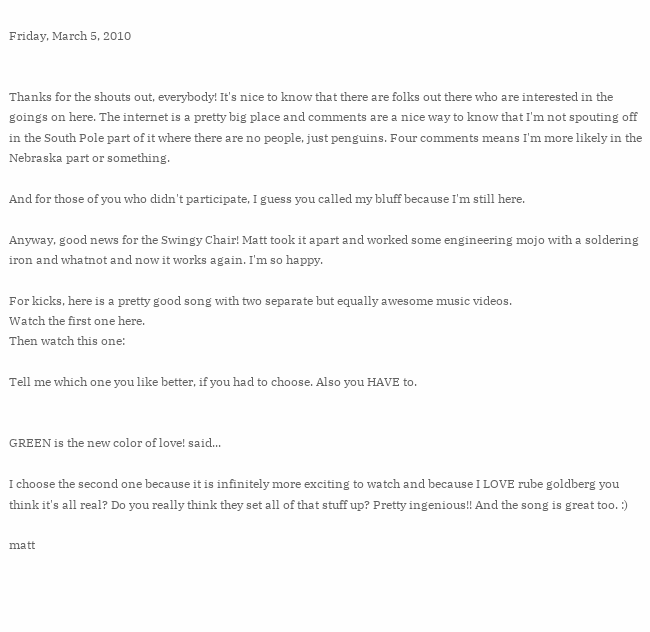Friday, March 5, 2010


Thanks for the shouts out, everybody! It's nice to know that there are folks out there who are interested in the goings on here. The internet is a pretty big place and comments are a nice way to know that I'm not spouting off in the South Pole part of it where there are no people, just penguins. Four comments means I'm more likely in the Nebraska part or something.

And for those of you who didn't participate, I guess you called my bluff because I'm still here.

Anyway, good news for the Swingy Chair! Matt took it apart and worked some engineering mojo with a soldering iron and whatnot and now it works again. I'm so happy.

For kicks, here is a pretty good song with two separate but equally awesome music videos.
Watch the first one here.
Then watch this one:

Tell me which one you like better, if you had to choose. Also you HAVE to.


GREEN is the new color of love! said...

I choose the second one because it is infinitely more exciting to watch and because I LOVE rube goldberg you think it's all real? Do you really think they set all of that stuff up? Pretty ingenious!! And the song is great too. :)

matt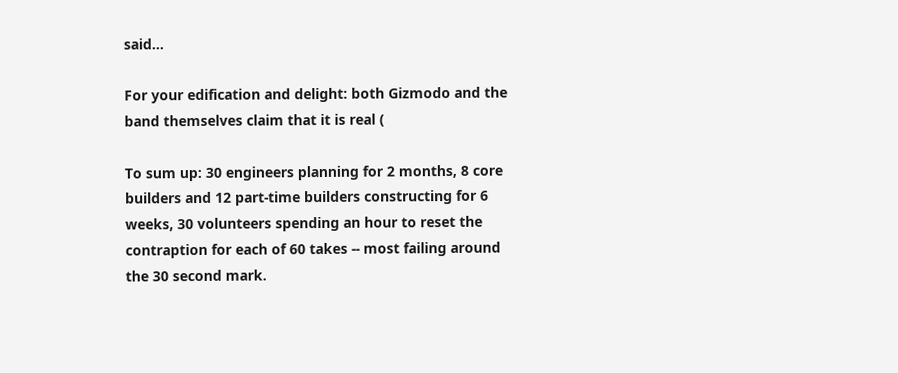said...

For your edification and delight: both Gizmodo and the band themselves claim that it is real (

To sum up: 30 engineers planning for 2 months, 8 core builders and 12 part-time builders constructing for 6 weeks, 30 volunteers spending an hour to reset the contraption for each of 60 takes -- most failing around the 30 second mark.